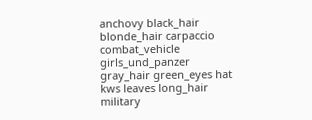anchovy black_hair blonde_hair carpaccio combat_vehicle girls_und_panzer gray_hair green_eyes hat kws leaves long_hair military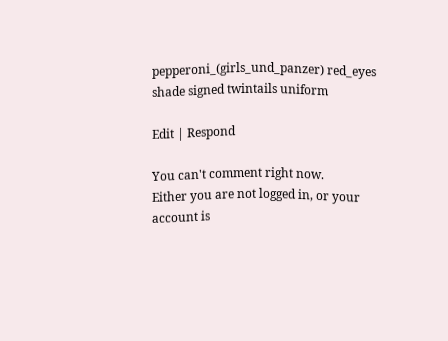pepperoni_(girls_und_panzer) red_eyes shade signed twintails uniform

Edit | Respond

You can't comment right now.
Either you are not logged in, or your account is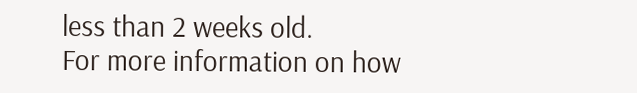less than 2 weeks old.
For more information on how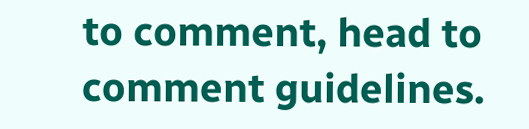to comment, head to comment guidelines.